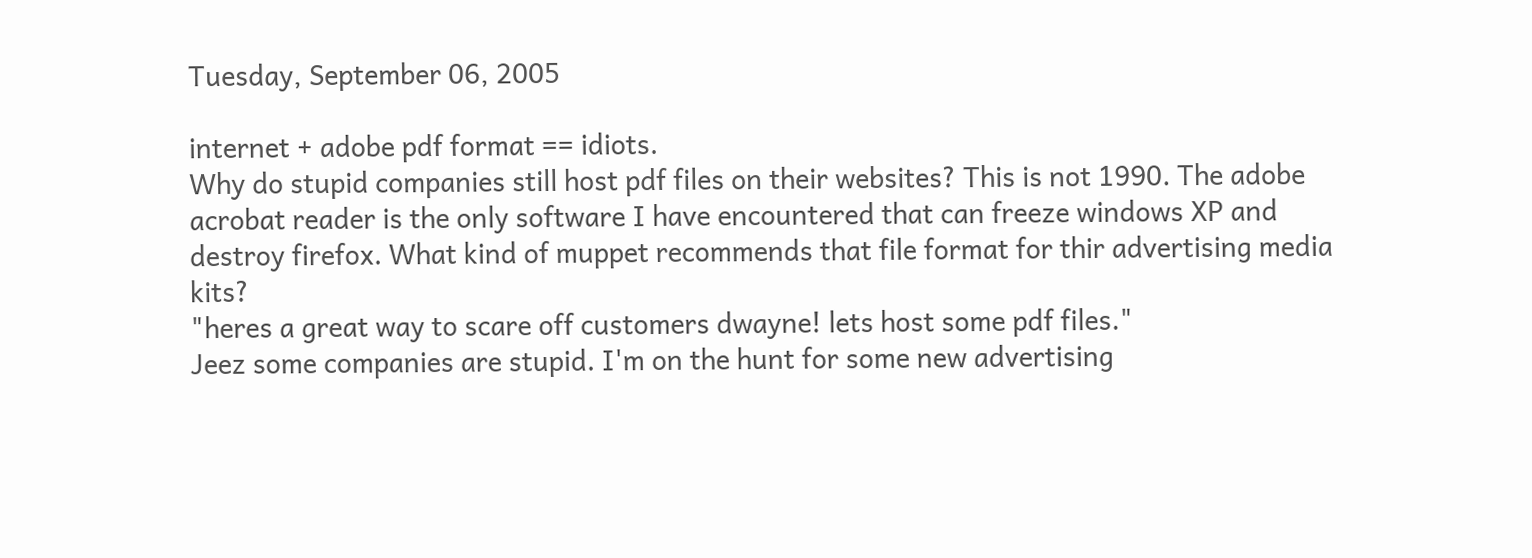Tuesday, September 06, 2005

internet + adobe pdf format == idiots.
Why do stupid companies still host pdf files on their websites? This is not 1990. The adobe acrobat reader is the only software I have encountered that can freeze windows XP and destroy firefox. What kind of muppet recommends that file format for thir advertising media kits?
"heres a great way to scare off customers dwayne! lets host some pdf files."
Jeez some companies are stupid. I'm on the hunt for some new advertising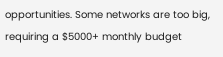opportunities. Some networks are too big, requiring a $5000+ monthly budget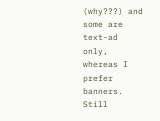(why???) and some are text-ad only, whereas I prefer banners. Still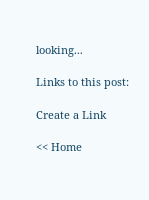looking...

Links to this post:

Create a Link

<< Home